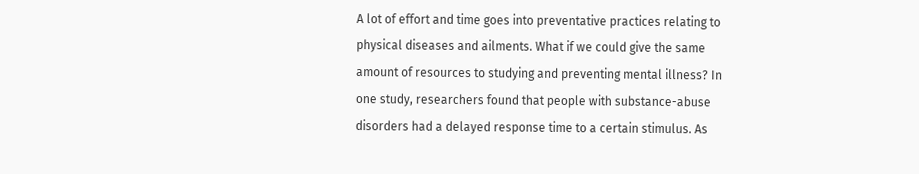A lot of effort and time goes into preventative practices relating to physical diseases and ailments. What if we could give the same amount of resources to studying and preventing mental illness? In one study, researchers found that people with substance-abuse disorders had a delayed response time to a certain stimulus. As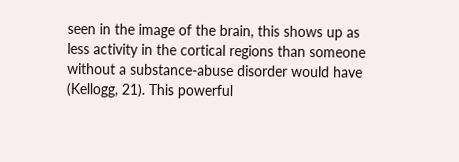seen in the image of the brain, this shows up as less activity in the cortical regions than someone without a substance-abuse disorder would have (Kellogg, 21). This powerful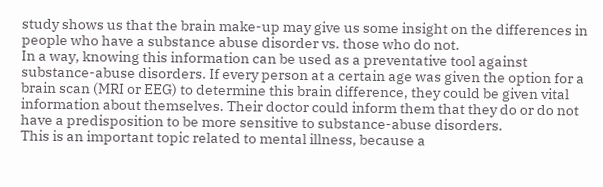study shows us that the brain make-up may give us some insight on the differences in people who have a substance abuse disorder vs. those who do not.
In a way, knowing this information can be used as a preventative tool against substance-abuse disorders. If every person at a certain age was given the option for a brain scan (MRI or EEG) to determine this brain difference, they could be given vital information about themselves. Their doctor could inform them that they do or do not have a predisposition to be more sensitive to substance-abuse disorders.
This is an important topic related to mental illness, because a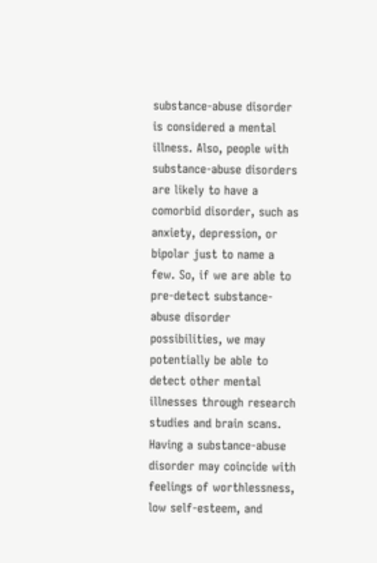substance-abuse disorder is considered a mental illness. Also, people with substance-abuse disorders are likely to have a comorbid disorder, such as anxiety, depression, or bipolar just to name a few. So, if we are able to pre-detect substance-abuse disorder possibilities, we may potentially be able to detect other mental illnesses through research studies and brain scans.
Having a substance-abuse disorder may coincide with feelings of worthlessness, low self-esteem, and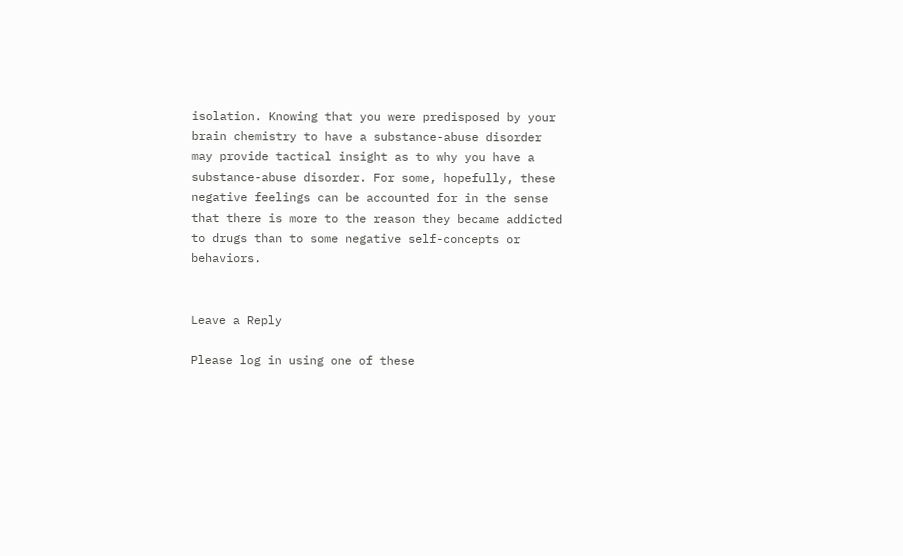isolation. Knowing that you were predisposed by your brain chemistry to have a substance-abuse disorder may provide tactical insight as to why you have a substance-abuse disorder. For some, hopefully, these negative feelings can be accounted for in the sense that there is more to the reason they became addicted to drugs than to some negative self-concepts or behaviors.


Leave a Reply

Please log in using one of these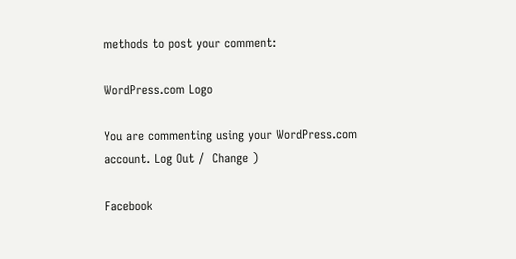methods to post your comment:

WordPress.com Logo

You are commenting using your WordPress.com account. Log Out /  Change )

Facebook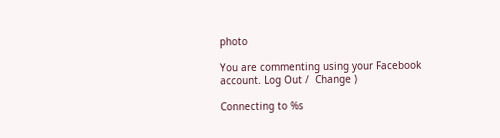photo

You are commenting using your Facebook account. Log Out /  Change )

Connecting to %s